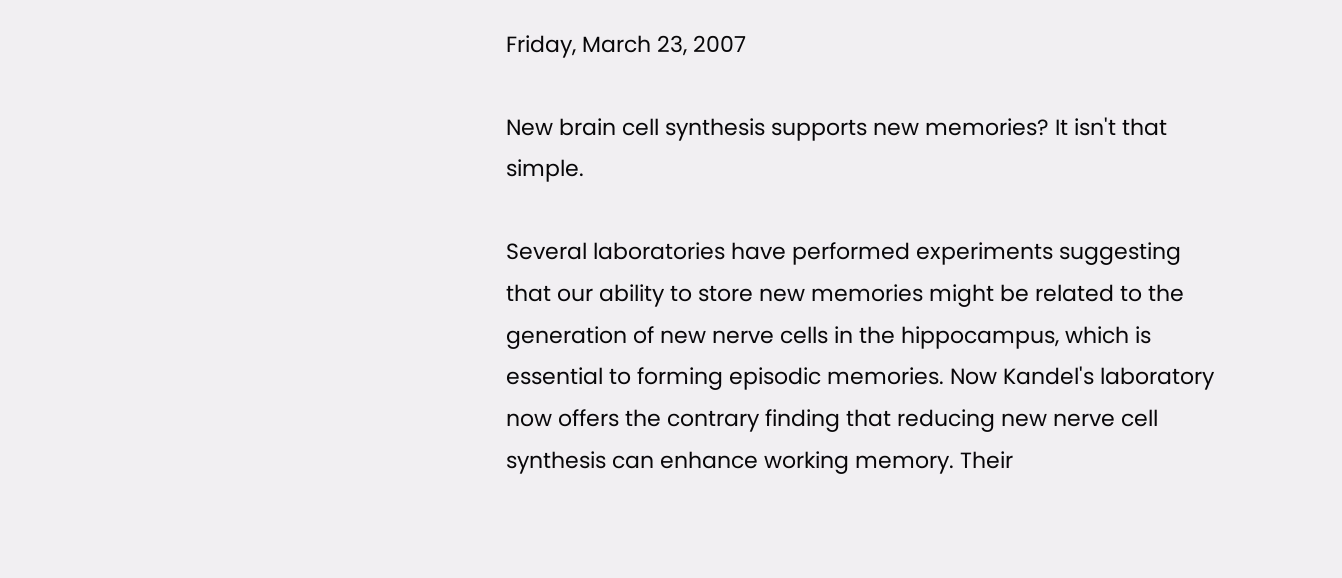Friday, March 23, 2007

New brain cell synthesis supports new memories? It isn't that simple.

Several laboratories have performed experiments suggesting that our ability to store new memories might be related to the generation of new nerve cells in the hippocampus, which is essential to forming episodic memories. Now Kandel's laboratory now offers the contrary finding that reducing new nerve cell synthesis can enhance working memory. Their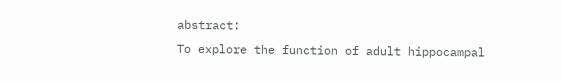abstract:
To explore the function of adult hippocampal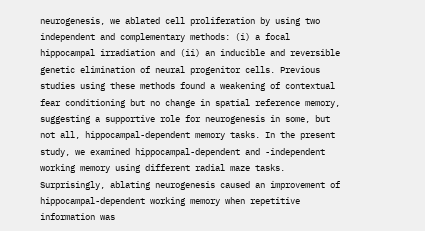neurogenesis, we ablated cell proliferation by using two independent and complementary methods: (i) a focal hippocampal irradiation and (ii) an inducible and reversible genetic elimination of neural progenitor cells. Previous studies using these methods found a weakening of contextual fear conditioning but no change in spatial reference memory, suggesting a supportive role for neurogenesis in some, but not all, hippocampal-dependent memory tasks. In the present study, we examined hippocampal-dependent and -independent working memory using different radial maze tasks. Surprisingly, ablating neurogenesis caused an improvement of hippocampal-dependent working memory when repetitive information was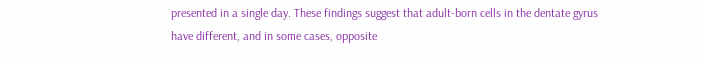presented in a single day. These findings suggest that adult-born cells in the dentate gyrus have different, and in some cases, opposite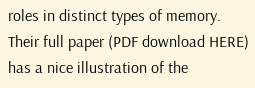roles in distinct types of memory.
Their full paper (PDF download HERE) has a nice illustration of the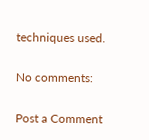techniques used.

No comments:

Post a Comment